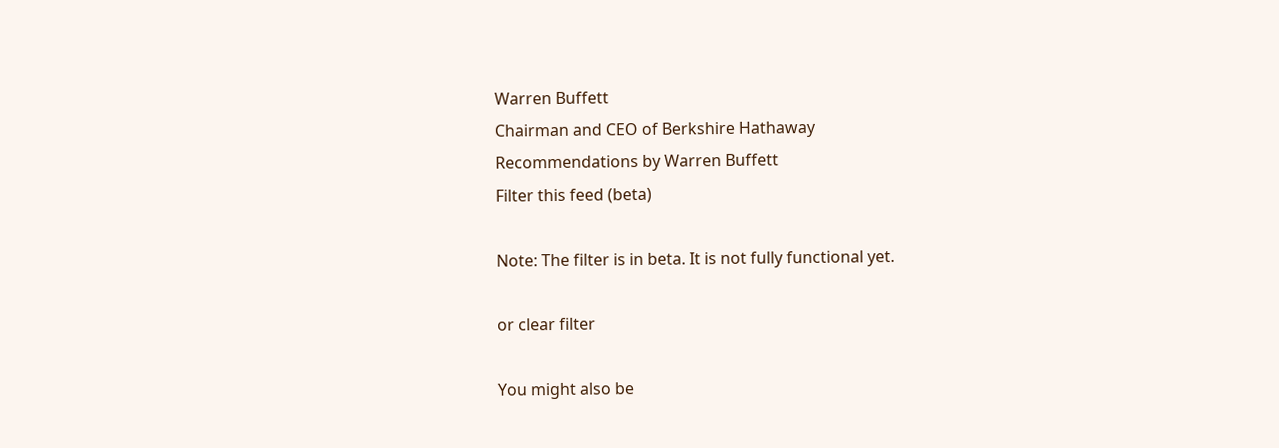Warren Buffett
Chairman and CEO of Berkshire Hathaway
Recommendations by Warren Buffett
Filter this feed (beta)

Note: The filter is in beta. It is not fully functional yet.

or clear filter

You might also be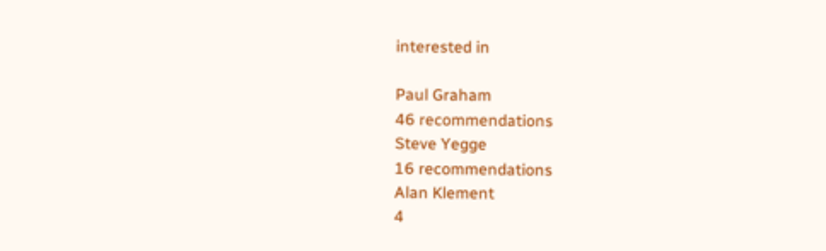interested in

Paul Graham
46 recommendations
Steve Yegge
16 recommendations
Alan Klement
4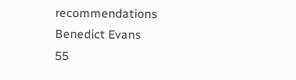recommendations
Benedict Evans
55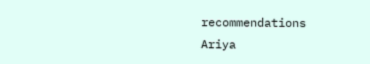recommendations
Ariya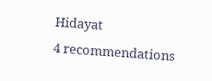Hidayat
4 recommendations